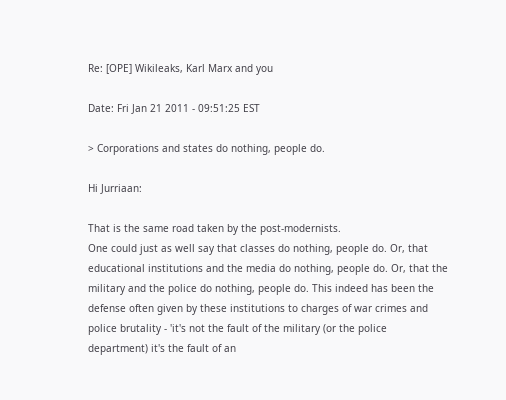Re: [OPE] Wikileaks, Karl Marx and you

Date: Fri Jan 21 2011 - 09:51:25 EST

> Corporations and states do nothing, people do.

Hi Jurriaan:

That is the same road taken by the post-modernists.
One could just as well say that classes do nothing, people do. Or, that
educational institutions and the media do nothing, people do. Or, that the
military and the police do nothing, people do. This indeed has been the
defense often given by these institutions to charges of war crimes and
police brutality - 'it's not the fault of the military (or the police
department) it's the fault of an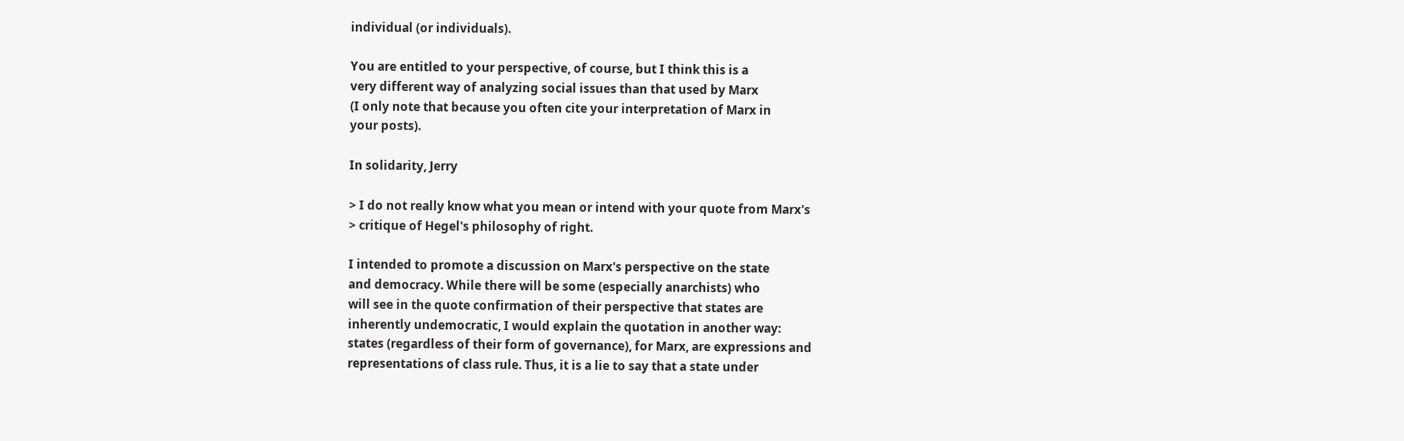individual (or individuals).

You are entitled to your perspective, of course, but I think this is a
very different way of analyzing social issues than that used by Marx
(I only note that because you often cite your interpretation of Marx in
your posts).

In solidarity, Jerry

> I do not really know what you mean or intend with your quote from Marx's
> critique of Hegel's philosophy of right.

I intended to promote a discussion on Marx's perspective on the state
and democracy. While there will be some (especially anarchists) who
will see in the quote confirmation of their perspective that states are
inherently undemocratic, I would explain the quotation in another way:
states (regardless of their form of governance), for Marx, are expressions and
representations of class rule. Thus, it is a lie to say that a state under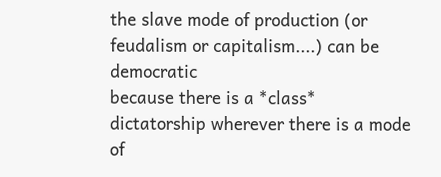the slave mode of production (or feudalism or capitalism....) can be democratic
because there is a *class* dictatorship wherever there is a mode of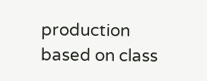production
based on class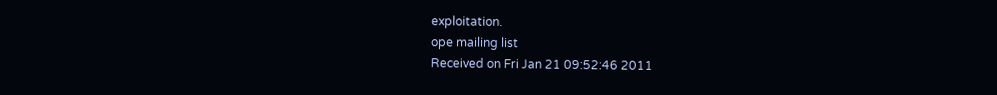exploitation.
ope mailing list
Received on Fri Jan 21 09:52:46 2011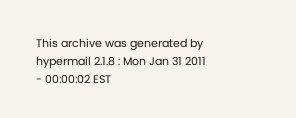This archive was generated by hypermail 2.1.8 : Mon Jan 31 2011 - 00:00:02 EST